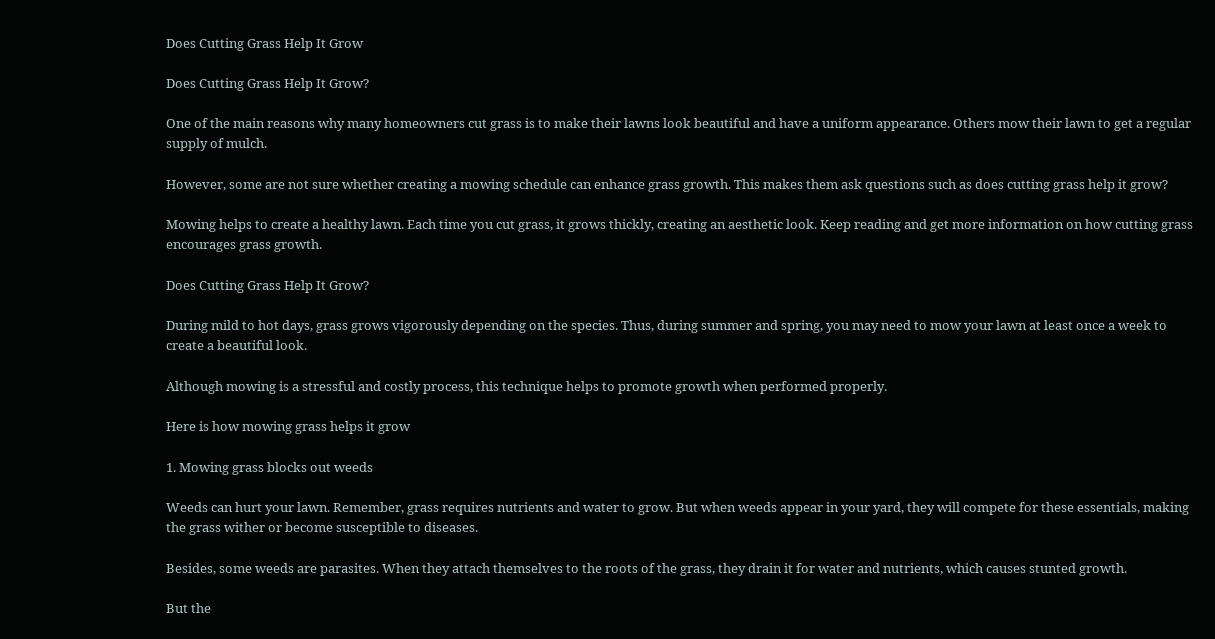Does Cutting Grass Help It Grow

Does Cutting Grass Help It Grow?

One of the main reasons why many homeowners cut grass is to make their lawns look beautiful and have a uniform appearance. Others mow their lawn to get a regular supply of mulch.

However, some are not sure whether creating a mowing schedule can enhance grass growth. This makes them ask questions such as does cutting grass help it grow?

Mowing helps to create a healthy lawn. Each time you cut grass, it grows thickly, creating an aesthetic look. Keep reading and get more information on how cutting grass encourages grass growth.

Does Cutting Grass Help It Grow?

During mild to hot days, grass grows vigorously depending on the species. Thus, during summer and spring, you may need to mow your lawn at least once a week to create a beautiful look.

Although mowing is a stressful and costly process, this technique helps to promote growth when performed properly.

Here is how mowing grass helps it grow

1. Mowing grass blocks out weeds

Weeds can hurt your lawn. Remember, grass requires nutrients and water to grow. But when weeds appear in your yard, they will compete for these essentials, making the grass wither or become susceptible to diseases.

Besides, some weeds are parasites. When they attach themselves to the roots of the grass, they drain it for water and nutrients, which causes stunted growth.

But the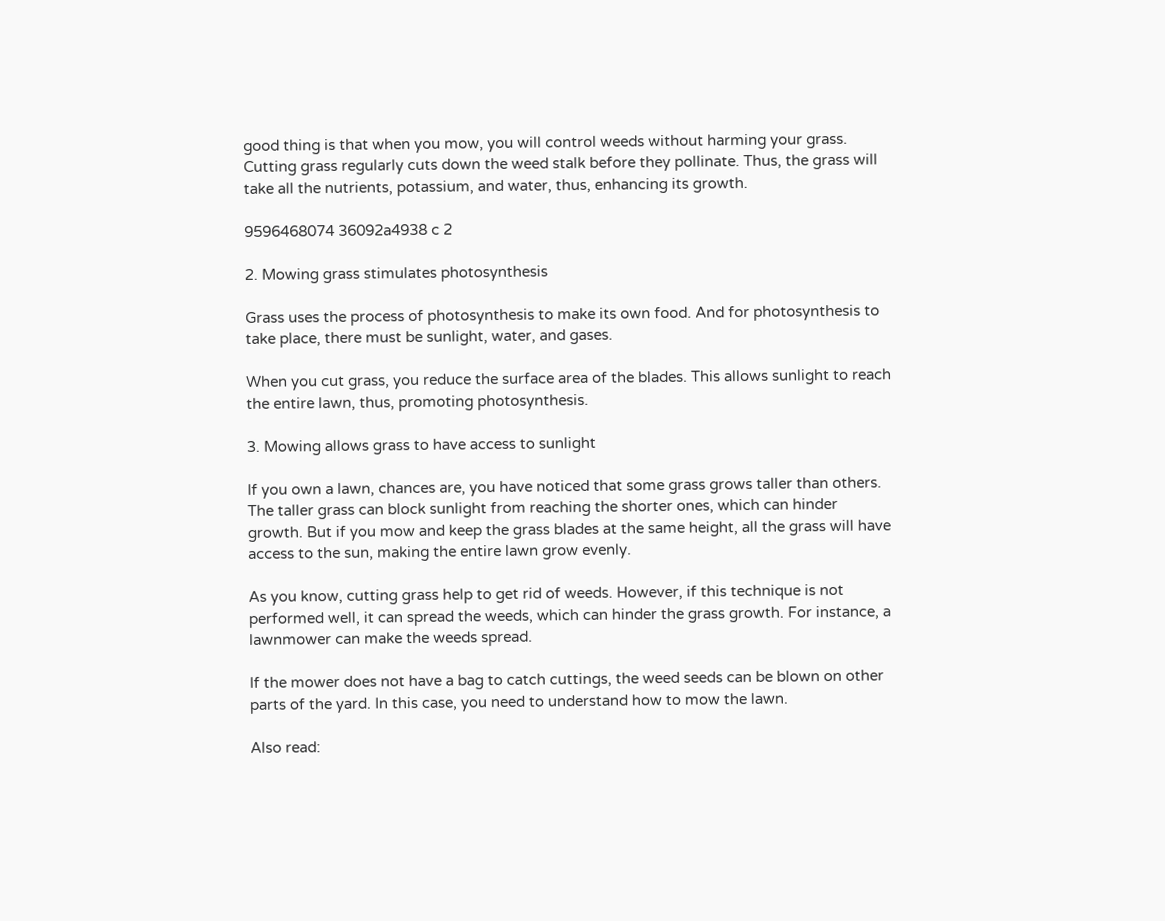good thing is that when you mow, you will control weeds without harming your grass. Cutting grass regularly cuts down the weed stalk before they pollinate. Thus, the grass will take all the nutrients, potassium, and water, thus, enhancing its growth.

9596468074 36092a4938 c 2

2. Mowing grass stimulates photosynthesis

Grass uses the process of photosynthesis to make its own food. And for photosynthesis to take place, there must be sunlight, water, and gases.

When you cut grass, you reduce the surface area of the blades. This allows sunlight to reach the entire lawn, thus, promoting photosynthesis.

3. Mowing allows grass to have access to sunlight

If you own a lawn, chances are, you have noticed that some grass grows taller than others. The taller grass can block sunlight from reaching the shorter ones, which can hinder growth. But if you mow and keep the grass blades at the same height, all the grass will have access to the sun, making the entire lawn grow evenly.

As you know, cutting grass help to get rid of weeds. However, if this technique is not performed well, it can spread the weeds, which can hinder the grass growth. For instance, a lawnmower can make the weeds spread.

If the mower does not have a bag to catch cuttings, the weed seeds can be blown on other parts of the yard. In this case, you need to understand how to mow the lawn.

Also read: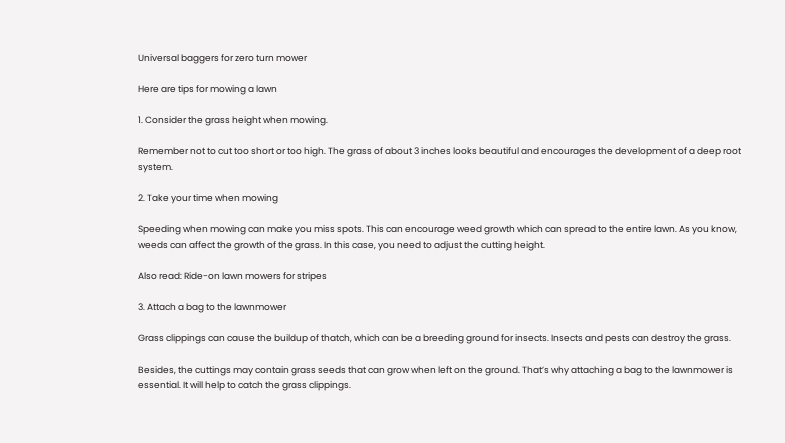Universal baggers for zero turn mower

Here are tips for mowing a lawn

1. Consider the grass height when mowing.

Remember not to cut too short or too high. The grass of about 3 inches looks beautiful and encourages the development of a deep root system.

2. Take your time when mowing

Speeding when mowing can make you miss spots. This can encourage weed growth which can spread to the entire lawn. As you know, weeds can affect the growth of the grass. In this case, you need to adjust the cutting height.

Also read: Ride-on lawn mowers for stripes

3. Attach a bag to the lawnmower

Grass clippings can cause the buildup of thatch, which can be a breeding ground for insects. Insects and pests can destroy the grass.

Besides, the cuttings may contain grass seeds that can grow when left on the ground. That’s why attaching a bag to the lawnmower is essential. It will help to catch the grass clippings.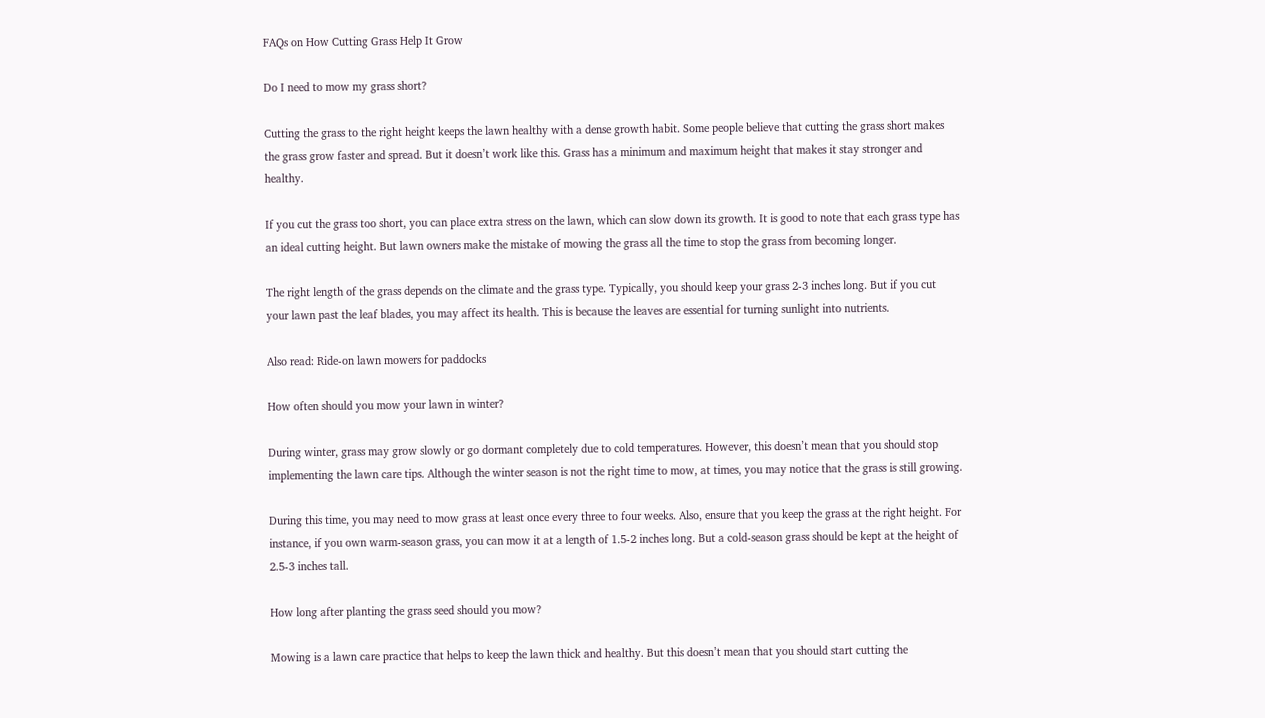FAQs on How Cutting Grass Help It Grow

Do I need to mow my grass short?

Cutting the grass to the right height keeps the lawn healthy with a dense growth habit. Some people believe that cutting the grass short makes the grass grow faster and spread. But it doesn’t work like this. Grass has a minimum and maximum height that makes it stay stronger and healthy.

If you cut the grass too short, you can place extra stress on the lawn, which can slow down its growth. It is good to note that each grass type has an ideal cutting height. But lawn owners make the mistake of mowing the grass all the time to stop the grass from becoming longer.

The right length of the grass depends on the climate and the grass type. Typically, you should keep your grass 2-3 inches long. But if you cut your lawn past the leaf blades, you may affect its health. This is because the leaves are essential for turning sunlight into nutrients.

Also read: Ride-on lawn mowers for paddocks

How often should you mow your lawn in winter?

During winter, grass may grow slowly or go dormant completely due to cold temperatures. However, this doesn’t mean that you should stop implementing the lawn care tips. Although the winter season is not the right time to mow, at times, you may notice that the grass is still growing.

During this time, you may need to mow grass at least once every three to four weeks. Also, ensure that you keep the grass at the right height. For instance, if you own warm-season grass, you can mow it at a length of 1.5-2 inches long. But a cold-season grass should be kept at the height of 2.5-3 inches tall.

How long after planting the grass seed should you mow?

Mowing is a lawn care practice that helps to keep the lawn thick and healthy. But this doesn’t mean that you should start cutting the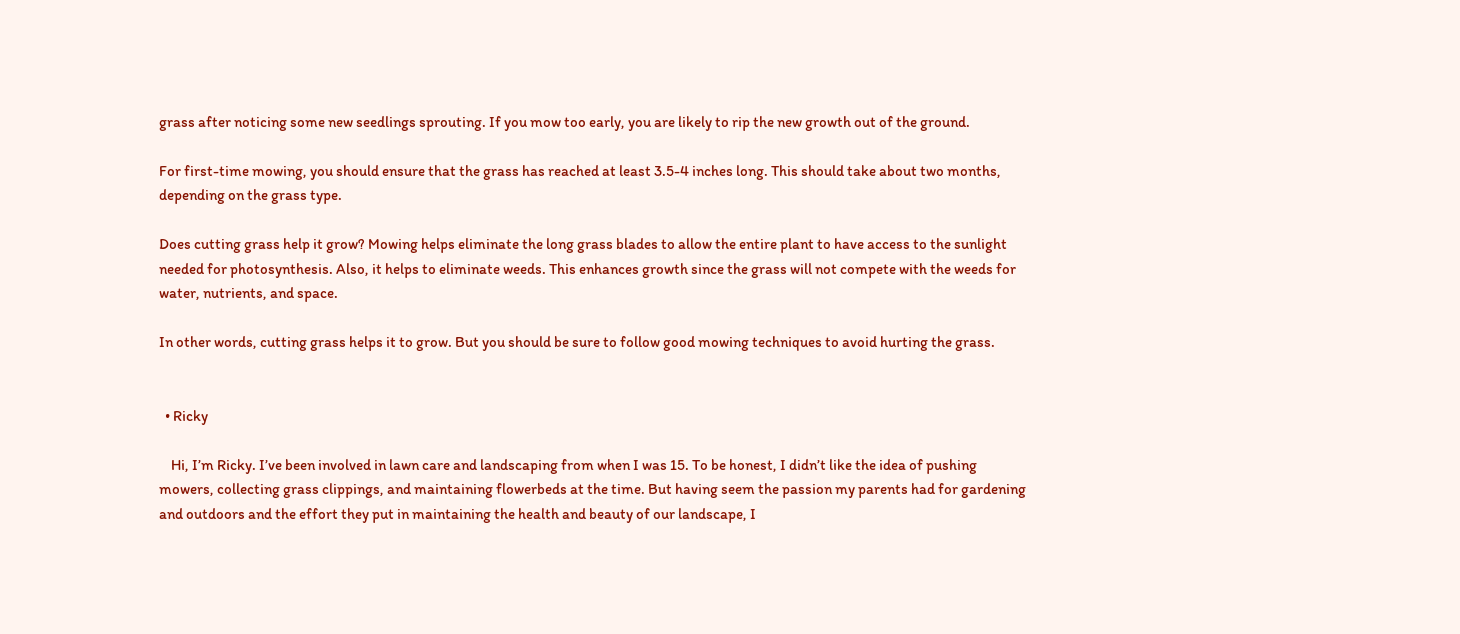grass after noticing some new seedlings sprouting. If you mow too early, you are likely to rip the new growth out of the ground.

For first-time mowing, you should ensure that the grass has reached at least 3.5-4 inches long. This should take about two months, depending on the grass type.

Does cutting grass help it grow? Mowing helps eliminate the long grass blades to allow the entire plant to have access to the sunlight needed for photosynthesis. Also, it helps to eliminate weeds. This enhances growth since the grass will not compete with the weeds for water, nutrients, and space.

In other words, cutting grass helps it to grow. But you should be sure to follow good mowing techniques to avoid hurting the grass.


  • Ricky

    Hi, I’m Ricky. I’ve been involved in lawn care and landscaping from when I was 15. To be honest, I didn’t like the idea of pushing mowers, collecting grass clippings, and maintaining flowerbeds at the time. But having seem the passion my parents had for gardening and outdoors and the effort they put in maintaining the health and beauty of our landscape, I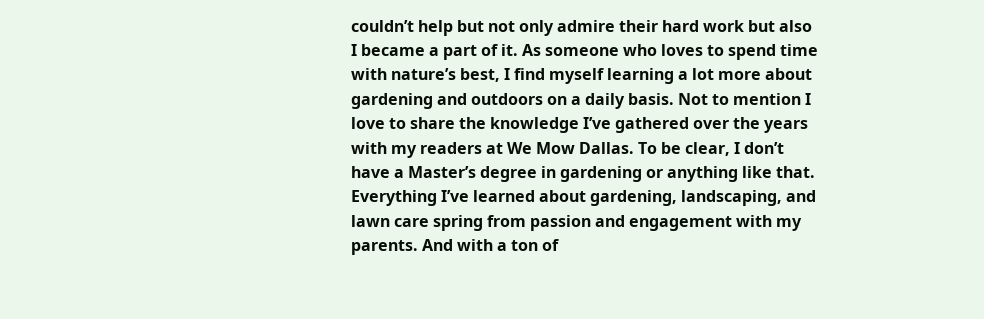couldn’t help but not only admire their hard work but also I became a part of it. As someone who loves to spend time with nature’s best, I find myself learning a lot more about gardening and outdoors on a daily basis. Not to mention I love to share the knowledge I’ve gathered over the years with my readers at We Mow Dallas. To be clear, I don’t have a Master’s degree in gardening or anything like that. Everything I’ve learned about gardening, landscaping, and lawn care spring from passion and engagement with my parents. And with a ton of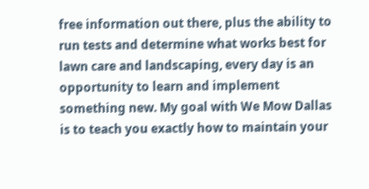free information out there, plus the ability to run tests and determine what works best for lawn care and landscaping, every day is an opportunity to learn and implement something new. My goal with We Mow Dallas is to teach you exactly how to maintain your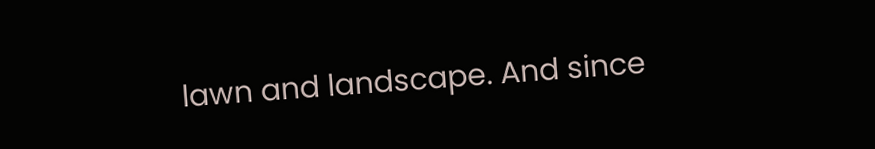lawn and landscape. And since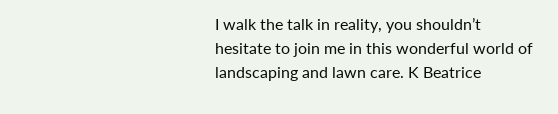I walk the talk in reality, you shouldn’t hesitate to join me in this wonderful world of landscaping and lawn care. K Beatrice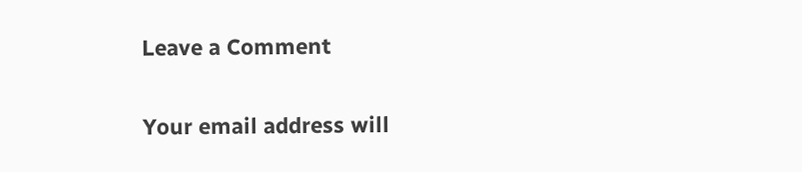Leave a Comment

Your email address will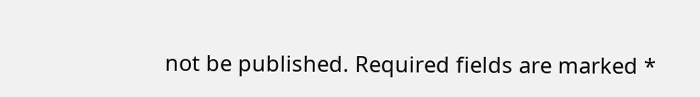not be published. Required fields are marked *